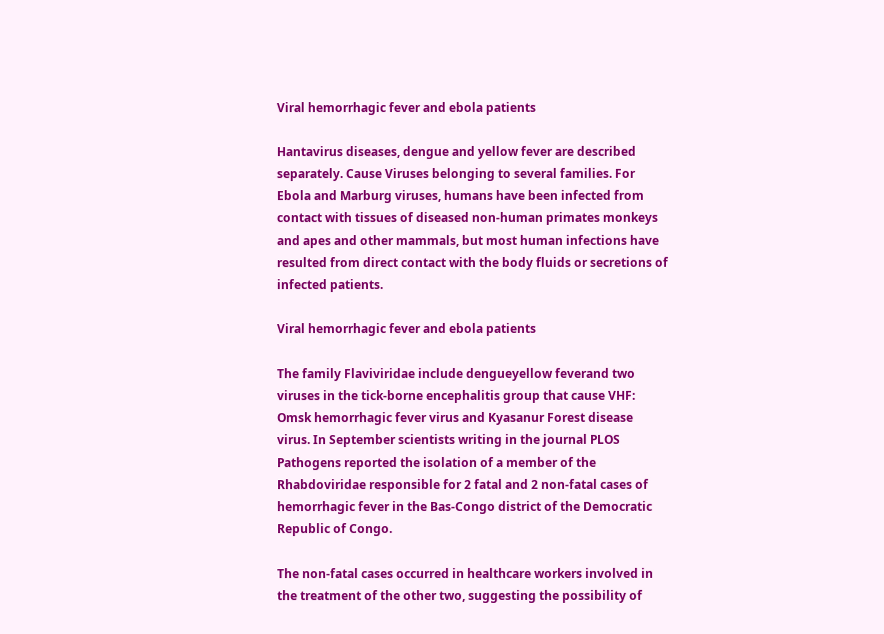Viral hemorrhagic fever and ebola patients

Hantavirus diseases, dengue and yellow fever are described separately. Cause Viruses belonging to several families. For Ebola and Marburg viruses, humans have been infected from contact with tissues of diseased non-human primates monkeys and apes and other mammals, but most human infections have resulted from direct contact with the body fluids or secretions of infected patients.

Viral hemorrhagic fever and ebola patients

The family Flaviviridae include dengueyellow feverand two viruses in the tick-borne encephalitis group that cause VHF: Omsk hemorrhagic fever virus and Kyasanur Forest disease virus. In September scientists writing in the journal PLOS Pathogens reported the isolation of a member of the Rhabdoviridae responsible for 2 fatal and 2 non-fatal cases of hemorrhagic fever in the Bas-Congo district of the Democratic Republic of Congo.

The non-fatal cases occurred in healthcare workers involved in the treatment of the other two, suggesting the possibility of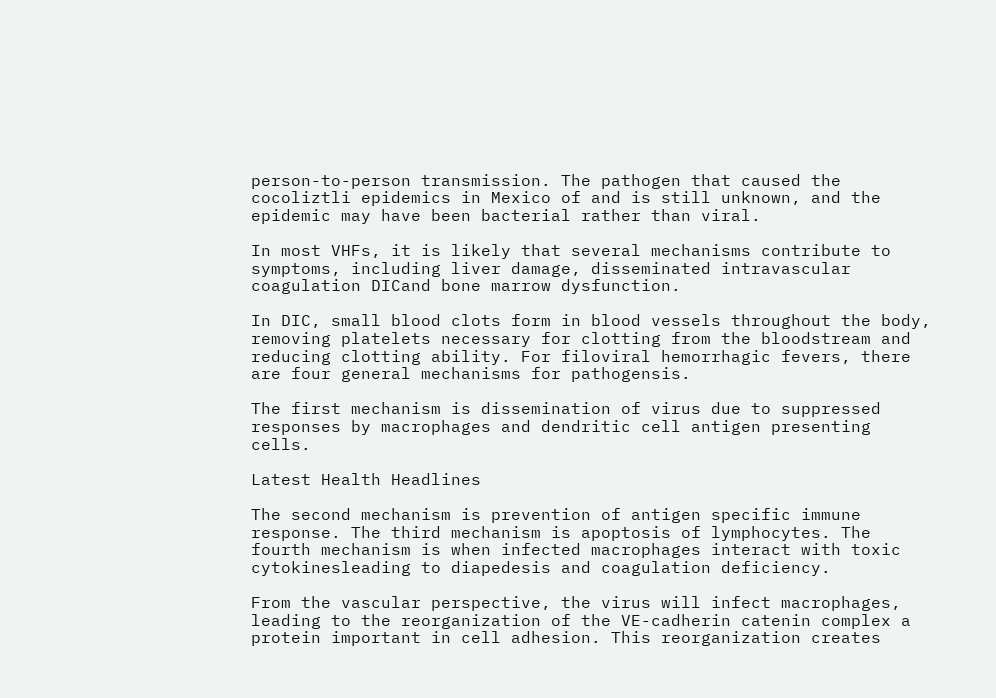person-to-person transmission. The pathogen that caused the cocoliztli epidemics in Mexico of and is still unknown, and the epidemic may have been bacterial rather than viral.

In most VHFs, it is likely that several mechanisms contribute to symptoms, including liver damage, disseminated intravascular coagulation DICand bone marrow dysfunction.

In DIC, small blood clots form in blood vessels throughout the body, removing platelets necessary for clotting from the bloodstream and reducing clotting ability. For filoviral hemorrhagic fevers, there are four general mechanisms for pathogensis.

The first mechanism is dissemination of virus due to suppressed responses by macrophages and dendritic cell antigen presenting cells.

Latest Health Headlines

The second mechanism is prevention of antigen specific immune response. The third mechanism is apoptosis of lymphocytes. The fourth mechanism is when infected macrophages interact with toxic cytokinesleading to diapedesis and coagulation deficiency.

From the vascular perspective, the virus will infect macrophages, leading to the reorganization of the VE-cadherin catenin complex a protein important in cell adhesion. This reorganization creates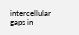intercellular gaps in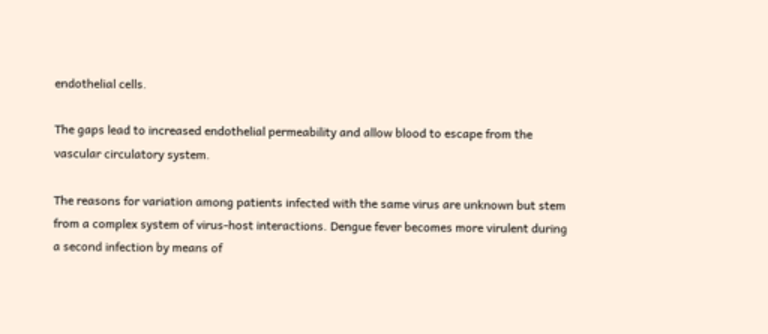endothelial cells.

The gaps lead to increased endothelial permeability and allow blood to escape from the vascular circulatory system.

The reasons for variation among patients infected with the same virus are unknown but stem from a complex system of virus-host interactions. Dengue fever becomes more virulent during a second infection by means of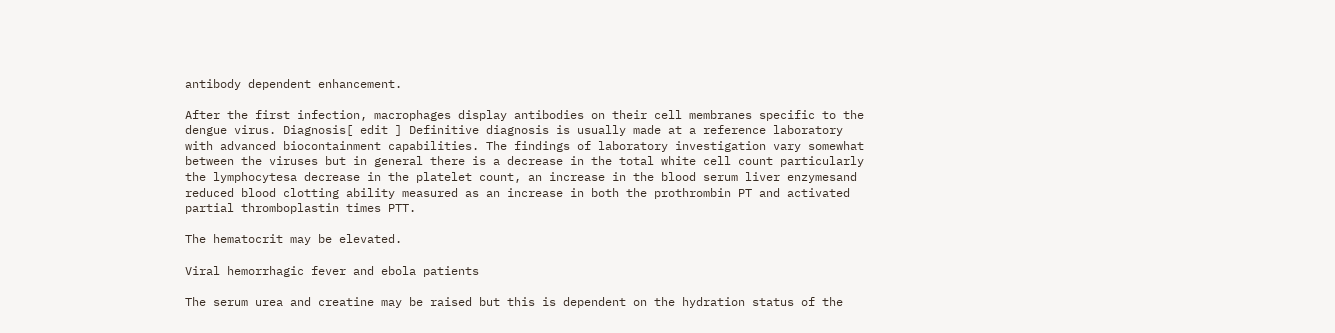antibody dependent enhancement.

After the first infection, macrophages display antibodies on their cell membranes specific to the dengue virus. Diagnosis[ edit ] Definitive diagnosis is usually made at a reference laboratory with advanced biocontainment capabilities. The findings of laboratory investigation vary somewhat between the viruses but in general there is a decrease in the total white cell count particularly the lymphocytesa decrease in the platelet count, an increase in the blood serum liver enzymesand reduced blood clotting ability measured as an increase in both the prothrombin PT and activated partial thromboplastin times PTT.

The hematocrit may be elevated.

Viral hemorrhagic fever and ebola patients

The serum urea and creatine may be raised but this is dependent on the hydration status of the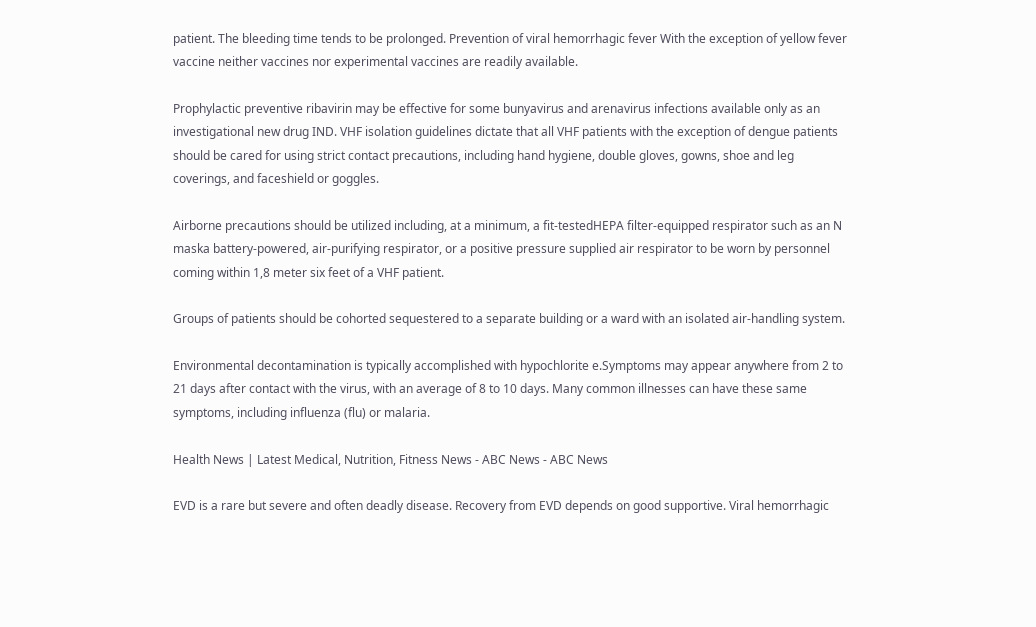patient. The bleeding time tends to be prolonged. Prevention of viral hemorrhagic fever With the exception of yellow fever vaccine neither vaccines nor experimental vaccines are readily available.

Prophylactic preventive ribavirin may be effective for some bunyavirus and arenavirus infections available only as an investigational new drug IND. VHF isolation guidelines dictate that all VHF patients with the exception of dengue patients should be cared for using strict contact precautions, including hand hygiene, double gloves, gowns, shoe and leg coverings, and faceshield or goggles.

Airborne precautions should be utilized including, at a minimum, a fit-testedHEPA filter-equipped respirator such as an N maska battery-powered, air-purifying respirator, or a positive pressure supplied air respirator to be worn by personnel coming within 1,8 meter six feet of a VHF patient.

Groups of patients should be cohorted sequestered to a separate building or a ward with an isolated air-handling system.

Environmental decontamination is typically accomplished with hypochlorite e.Symptoms may appear anywhere from 2 to 21 days after contact with the virus, with an average of 8 to 10 days. Many common illnesses can have these same symptoms, including influenza (flu) or malaria.

Health News | Latest Medical, Nutrition, Fitness News - ABC News - ABC News

EVD is a rare but severe and often deadly disease. Recovery from EVD depends on good supportive. Viral hemorrhagic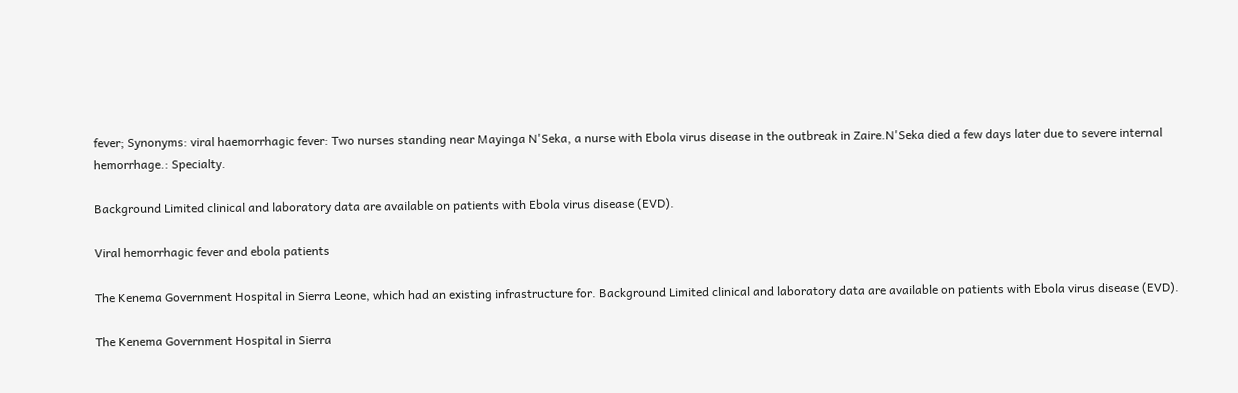fever; Synonyms: viral haemorrhagic fever: Two nurses standing near Mayinga N'Seka, a nurse with Ebola virus disease in the outbreak in Zaire.N'Seka died a few days later due to severe internal hemorrhage.: Specialty.

Background Limited clinical and laboratory data are available on patients with Ebola virus disease (EVD).

Viral hemorrhagic fever and ebola patients

The Kenema Government Hospital in Sierra Leone, which had an existing infrastructure for. Background Limited clinical and laboratory data are available on patients with Ebola virus disease (EVD).

The Kenema Government Hospital in Sierra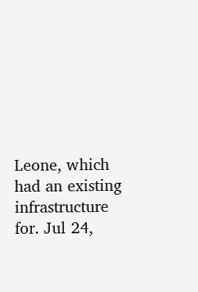Leone, which had an existing infrastructure for. Jul 24,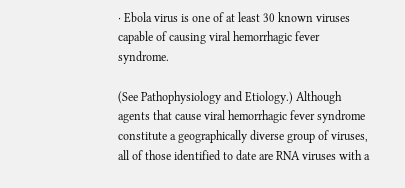· Ebola virus is one of at least 30 known viruses capable of causing viral hemorrhagic fever syndrome.

(See Pathophysiology and Etiology.) Although agents that cause viral hemorrhagic fever syndrome constitute a geographically diverse group of viruses, all of those identified to date are RNA viruses with a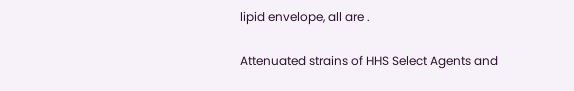lipid envelope, all are .

Attenuated strains of HHS Select Agents and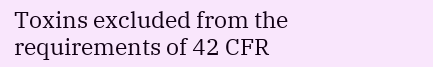Toxins excluded from the requirements of 42 CFR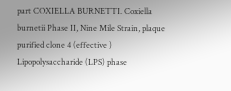part COXIELLA BURNETTI. Coxiella burnetii Phase II, Nine Mile Strain, plaque purified clone 4 (effective ) Lipopolysaccharide (LPS) phase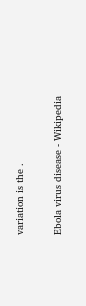variation is the .

Ebola virus disease - Wikipedia